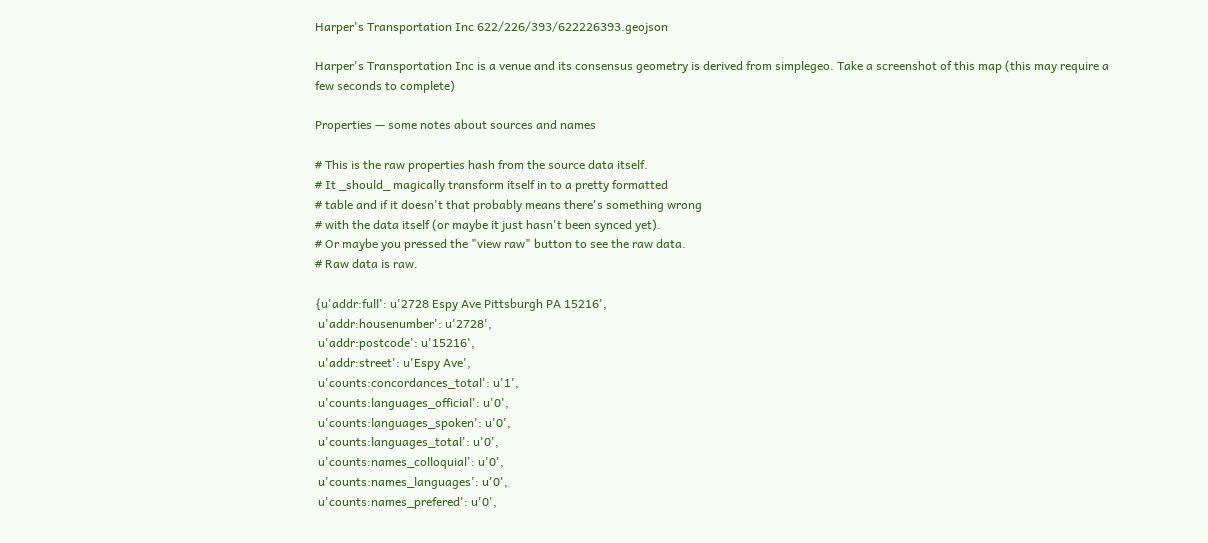Harper's Transportation Inc 622/226/393/622226393.geojson

Harper's Transportation Inc is a venue and its consensus geometry is derived from simplegeo. Take a screenshot of this map (this may require a few seconds to complete)

Properties — some notes about sources and names

# This is the raw properties hash from the source data itself.
# It _should_ magically transform itself in to a pretty formatted
# table and if it doesn't that probably means there's something wrong
# with the data itself (or maybe it just hasn't been synced yet).
# Or maybe you pressed the "view raw" button to see the raw data.
# Raw data is raw.

{u'addr:full': u'2728 Espy Ave Pittsburgh PA 15216',
 u'addr:housenumber': u'2728',
 u'addr:postcode': u'15216',
 u'addr:street': u'Espy Ave',
 u'counts:concordances_total': u'1',
 u'counts:languages_official': u'0',
 u'counts:languages_spoken': u'0',
 u'counts:languages_total': u'0',
 u'counts:names_colloquial': u'0',
 u'counts:names_languages': u'0',
 u'counts:names_prefered': u'0',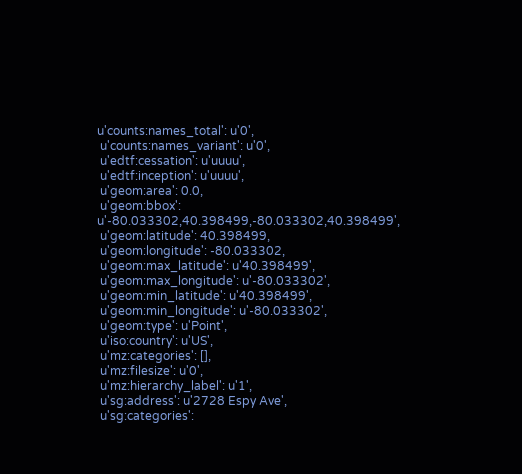u'counts:names_total': u'0',
 u'counts:names_variant': u'0',
 u'edtf:cessation': u'uuuu',
 u'edtf:inception': u'uuuu',
 u'geom:area': 0.0,
 u'geom:bbox': u'-80.033302,40.398499,-80.033302,40.398499',
 u'geom:latitude': 40.398499,
 u'geom:longitude': -80.033302,
 u'geom:max_latitude': u'40.398499',
 u'geom:max_longitude': u'-80.033302',
 u'geom:min_latitude': u'40.398499',
 u'geom:min_longitude': u'-80.033302',
 u'geom:type': u'Point',
 u'iso:country': u'US',
 u'mz:categories': [],
 u'mz:filesize': u'0',
 u'mz:hierarchy_label': u'1',
 u'sg:address': u'2728 Espy Ave',
 u'sg:categories':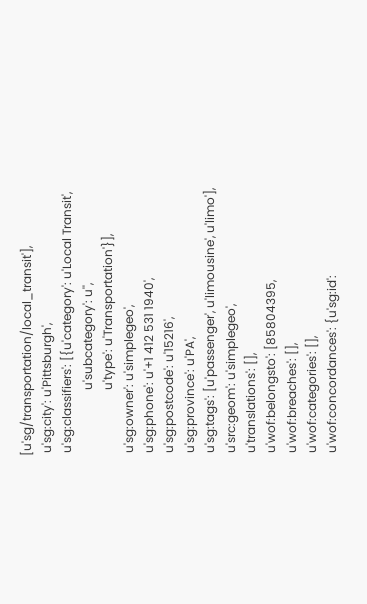[u'sg/transportation/local_transit'],
 u'sg:city': u'Pittsburgh',
 u'sg:classifiers': [{u'category': u'Local Transit',
                      u'subcategory': u'',
                      u'type': u'Transportation'}],
 u'sg:owner': u'simplegeo',
 u'sg:phone': u'+1 412 531 1940',
 u'sg:postcode': u'15216',
 u'sg:province': u'PA',
 u'sg:tags': [u'passenger', u'limousine', u'limo'],
 u'src:geom': u'simplegeo',
 u'translations': [],
 u'wof:belongsto': [85804395,
 u'wof:breaches': [],
 u'wof:categories': [],
 u'wof:concordances': {u'sg:id':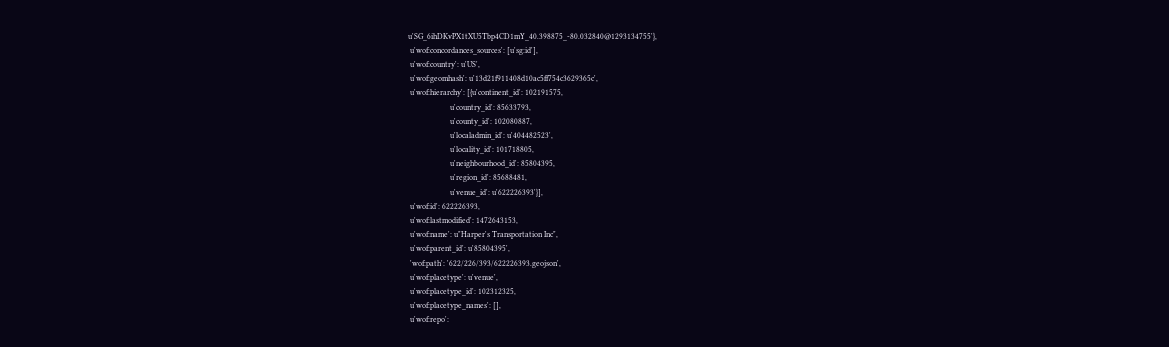u'SG_6ihDKvPX1tXU5Tbp4CD1mY_40.398875_-80.032840@1293134755'},
 u'wof:concordances_sources': [u'sg:id'],
 u'wof:country': u'US',
 u'wof:geomhash': u'13d21f911408d10ac5ff754c3629365c',
 u'wof:hierarchy': [{u'continent_id': 102191575,
                     u'country_id': 85633793,
                     u'county_id': 102080887,
                     u'localadmin_id': u'404482523',
                     u'locality_id': 101718805,
                     u'neighbourhood_id': 85804395,
                     u'region_id': 85688481,
                     u'venue_id': u'622226393'}],
 u'wof:id': 622226393,
 u'wof:lastmodified': 1472643153,
 u'wof:name': u"Harper's Transportation Inc",
 u'wof:parent_id': u'85804395',
 'wof:path': '622/226/393/622226393.geojson',
 u'wof:placetype': u'venue',
 u'wof:placetype_id': 102312325,
 u'wof:placetype_names': [],
 u'wof:repo':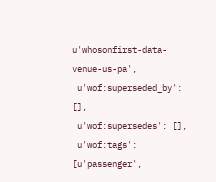u'whosonfirst-data-venue-us-pa',
 u'wof:superseded_by': [],
 u'wof:supersedes': [],
 u'wof:tags': [u'passenger',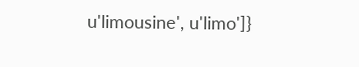u'limousine', u'limo']}